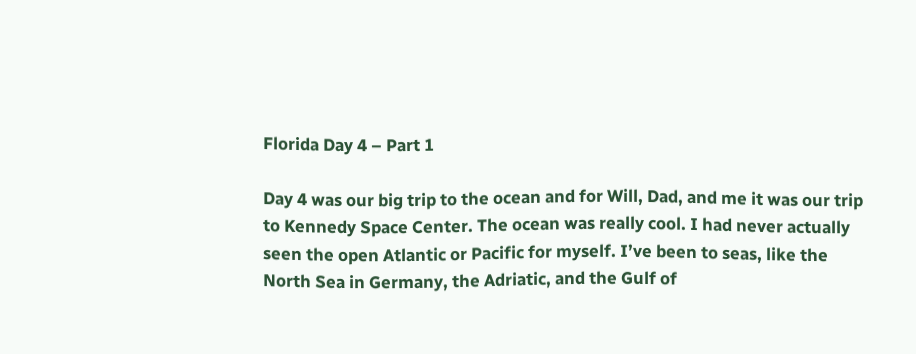Florida Day 4 – Part 1

Day 4 was our big trip to the ocean and for Will, Dad, and me it was our trip to Kennedy Space Center. The ocean was really cool. I had never actually seen the open Atlantic or Pacific for myself. I’ve been to seas, like the North Sea in Germany, the Adriatic, and the Gulf of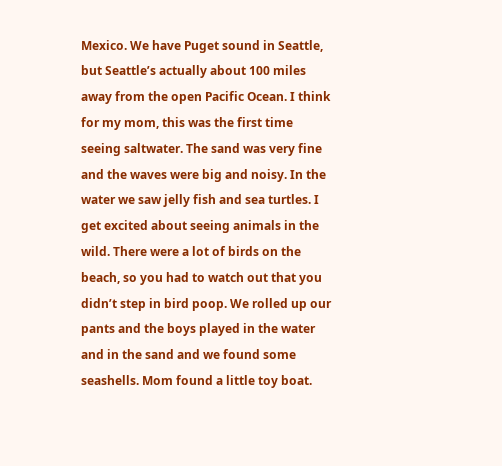Mexico. We have Puget sound in Seattle, but Seattle’s actually about 100 miles away from the open Pacific Ocean. I think for my mom, this was the first time seeing saltwater. The sand was very fine and the waves were big and noisy. In the water we saw jelly fish and sea turtles. I get excited about seeing animals in the wild. There were a lot of birds on the beach, so you had to watch out that you didn’t step in bird poop. We rolled up our pants and the boys played in the water and in the sand and we found some seashells. Mom found a little toy boat.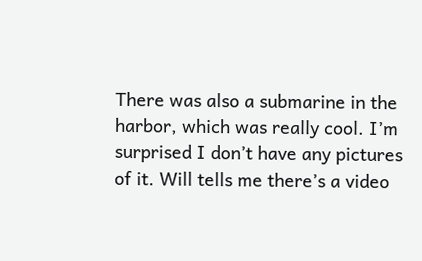There was also a submarine in the harbor, which was really cool. I’m surprised I don’t have any pictures of it. Will tells me there’s a video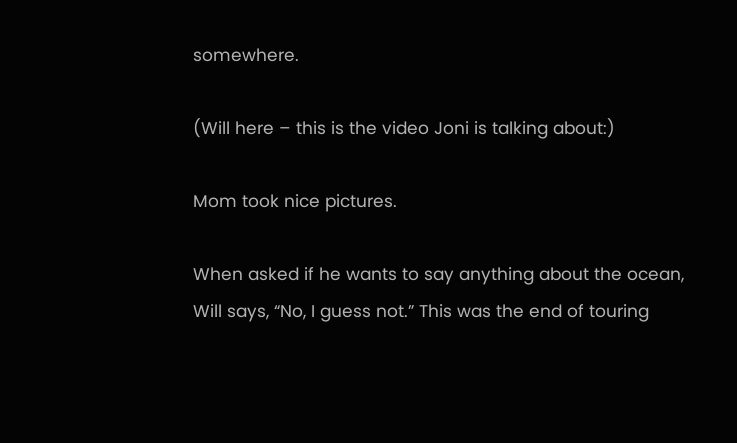somewhere.

(Will here – this is the video Joni is talking about:)

Mom took nice pictures.

When asked if he wants to say anything about the ocean, Will says, “No, I guess not.” This was the end of touring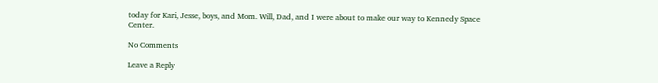today for Kari, Jesse, boys, and Mom. Will, Dad, and I were about to make our way to Kennedy Space Center.

No Comments

Leave a Reply